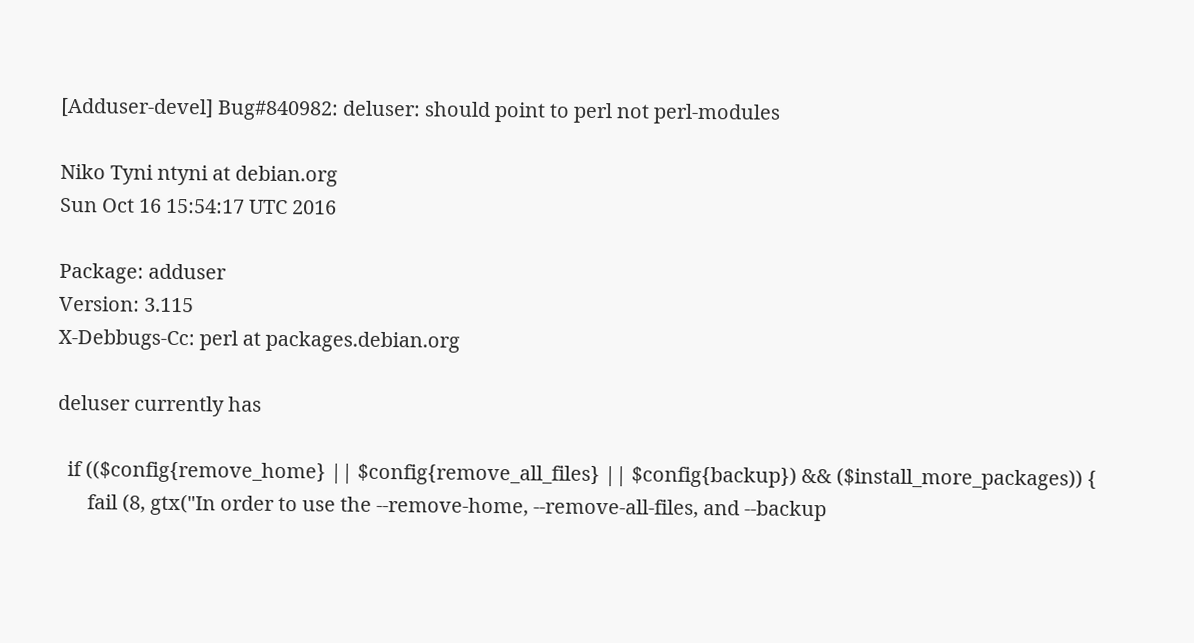[Adduser-devel] Bug#840982: deluser: should point to perl not perl-modules

Niko Tyni ntyni at debian.org
Sun Oct 16 15:54:17 UTC 2016

Package: adduser
Version: 3.115
X-Debbugs-Cc: perl at packages.debian.org

deluser currently has

  if (($config{remove_home} || $config{remove_all_files} || $config{backup}) && ($install_more_packages)) {
      fail (8, gtx("In order to use the --remove-home, --remove-all-files, and --backup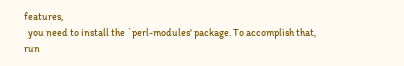features,
  you need to install the `perl-modules' package. To accomplish that, run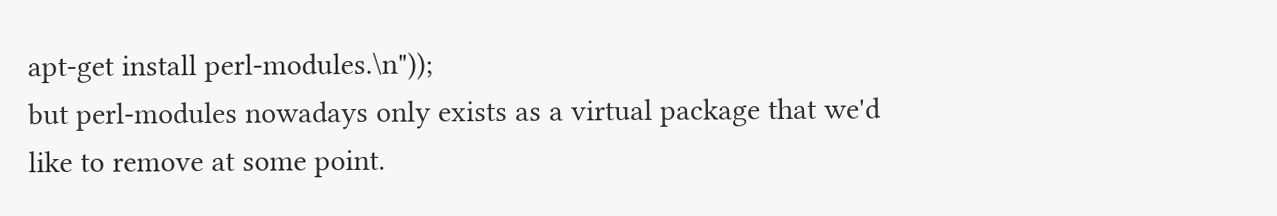apt-get install perl-modules.\n"));
but perl-modules nowadays only exists as a virtual package that we'd
like to remove at some point.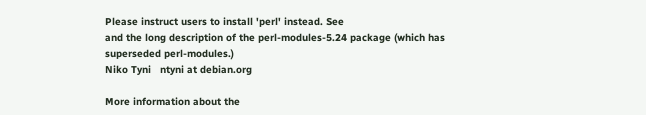Please instruct users to install 'perl' instead. See
and the long description of the perl-modules-5.24 package (which has
superseded perl-modules.)
Niko Tyni   ntyni at debian.org

More information about the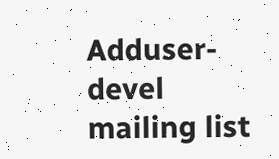Adduser-devel mailing list